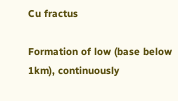Cu fractus

Formation of low (base below 1km), continuously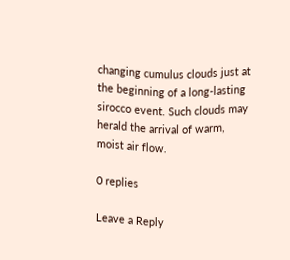changing cumulus clouds just at the beginning of a long-lasting sirocco event. Such clouds may herald the arrival of warm, moist air flow.

0 replies

Leave a Reply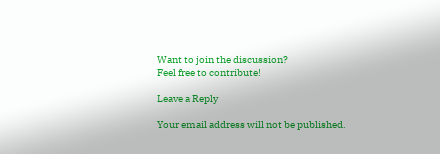Want to join the discussion?
Feel free to contribute!

Leave a Reply

Your email address will not be published.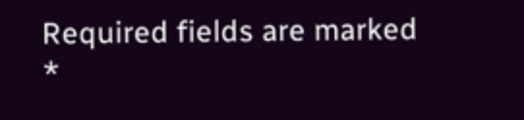Required fields are marked *